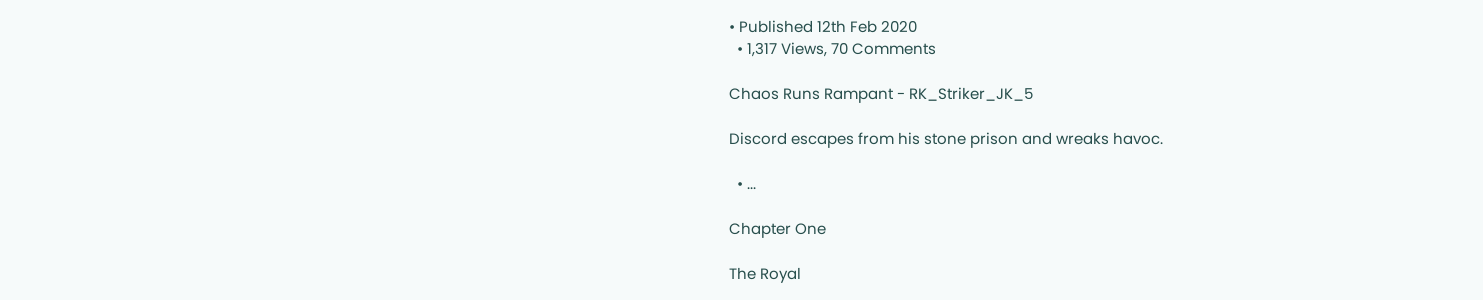• Published 12th Feb 2020
  • 1,317 Views, 70 Comments

Chaos Runs Rampant - RK_Striker_JK_5

Discord escapes from his stone prison and wreaks havoc.

  • ...

Chapter One

The Royal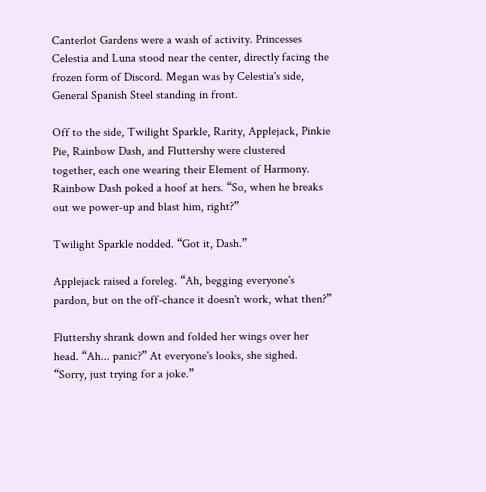Canterlot Gardens were a wash of activity. Princesses Celestia and Luna stood near the center, directly facing the frozen form of Discord. Megan was by Celestia's side, General Spanish Steel standing in front.

Off to the side, Twilight Sparkle, Rarity, Applejack, Pinkie Pie, Rainbow Dash, and Fluttershy were clustered together, each one wearing their Element of Harmony. Rainbow Dash poked a hoof at hers. “So, when he breaks out we power-up and blast him, right?”

Twilight Sparkle nodded. “Got it, Dash.”

Applejack raised a foreleg. “Ah, begging everyone's pardon, but on the off-chance it doesn't work, what then?”

Fluttershy shrank down and folded her wings over her head. “Ah... panic?” At everyone's looks, she sighed. “Sorry, just trying for a joke.”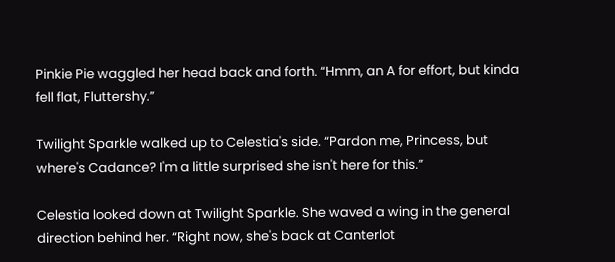Pinkie Pie waggled her head back and forth. “Hmm, an A for effort, but kinda fell flat, Fluttershy.”

Twilight Sparkle walked up to Celestia's side. “Pardon me, Princess, but where's Cadance? I'm a little surprised she isn't here for this.”

Celestia looked down at Twilight Sparkle. She waved a wing in the general direction behind her. “Right now, she's back at Canterlot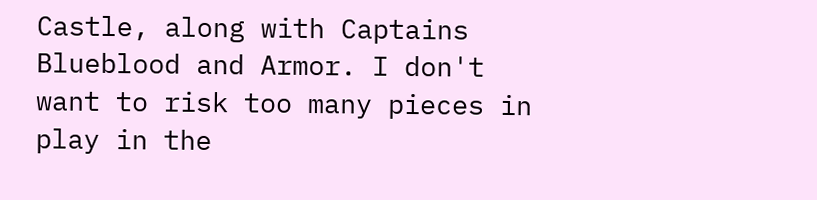Castle, along with Captains Blueblood and Armor. I don't want to risk too many pieces in play in the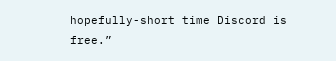hopefully-short time Discord is free.”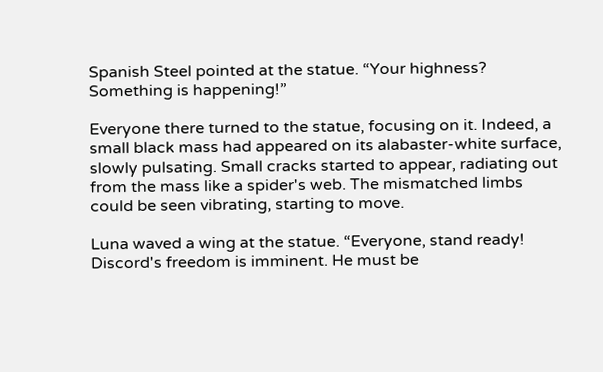Spanish Steel pointed at the statue. “Your highness? Something is happening!”

Everyone there turned to the statue, focusing on it. Indeed, a small black mass had appeared on its alabaster-white surface, slowly pulsating. Small cracks started to appear, radiating out from the mass like a spider's web. The mismatched limbs could be seen vibrating, starting to move.

Luna waved a wing at the statue. “Everyone, stand ready! Discord's freedom is imminent. He must be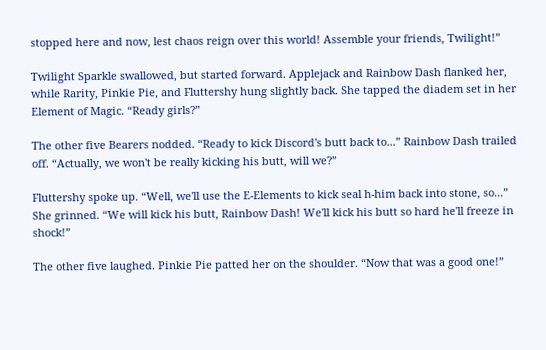stopped here and now, lest chaos reign over this world! Assemble your friends, Twilight!”

Twilight Sparkle swallowed, but started forward. Applejack and Rainbow Dash flanked her, while Rarity, Pinkie Pie, and Fluttershy hung slightly back. She tapped the diadem set in her Element of Magic. “Ready girls?”

The other five Bearers nodded. “Ready to kick Discord's butt back to...” Rainbow Dash trailed off. “Actually, we won't be really kicking his butt, will we?”

Fluttershy spoke up. “Well, we'll use the E-Elements to kick seal h-him back into stone, so...” She grinned. “We will kick his butt, Rainbow Dash! We'll kick his butt so hard he'll freeze in shock!”

The other five laughed. Pinkie Pie patted her on the shoulder. “Now that was a good one!”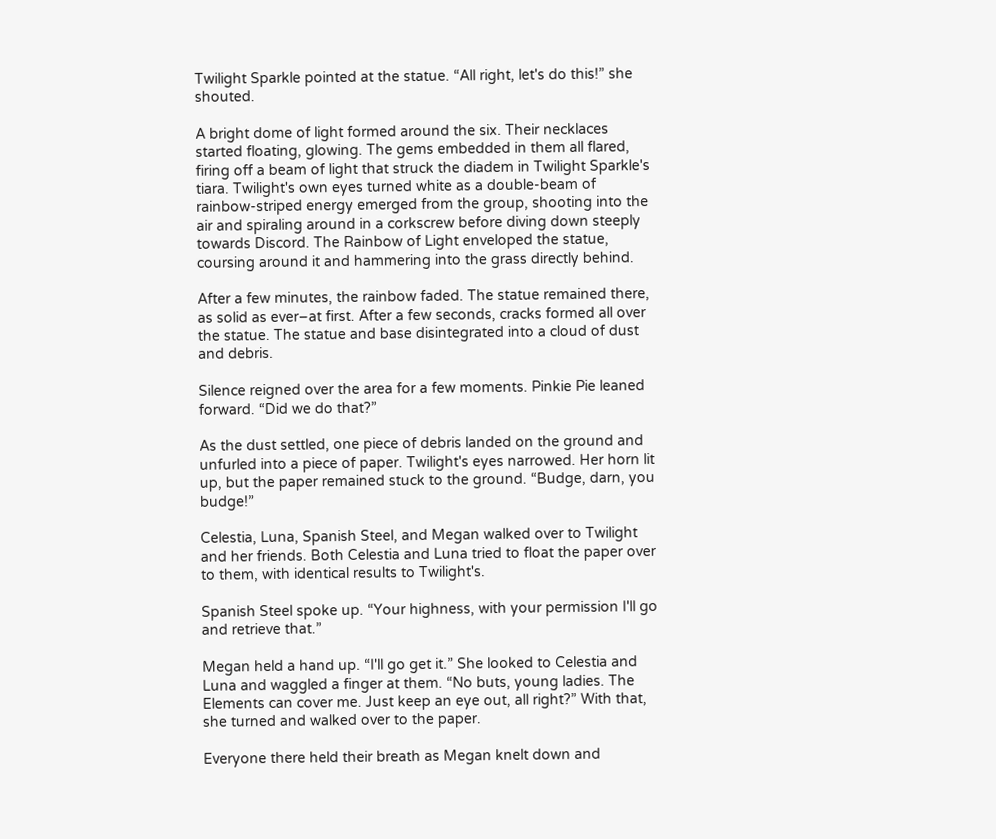Twilight Sparkle pointed at the statue. “All right, let's do this!” she shouted.

A bright dome of light formed around the six. Their necklaces started floating, glowing. The gems embedded in them all flared, firing off a beam of light that struck the diadem in Twilight Sparkle's tiara. Twilight's own eyes turned white as a double-beam of rainbow-striped energy emerged from the group, shooting into the air and spiraling around in a corkscrew before diving down steeply towards Discord. The Rainbow of Light enveloped the statue, coursing around it and hammering into the grass directly behind.

After a few minutes, the rainbow faded. The statue remained there, as solid as ever–at first. After a few seconds, cracks formed all over the statue. The statue and base disintegrated into a cloud of dust and debris.

Silence reigned over the area for a few moments. Pinkie Pie leaned forward. “Did we do that?”

As the dust settled, one piece of debris landed on the ground and unfurled into a piece of paper. Twilight's eyes narrowed. Her horn lit up, but the paper remained stuck to the ground. “Budge, darn, you budge!”

Celestia, Luna, Spanish Steel, and Megan walked over to Twilight and her friends. Both Celestia and Luna tried to float the paper over to them, with identical results to Twilight's.

Spanish Steel spoke up. “Your highness, with your permission I'll go and retrieve that.”

Megan held a hand up. “I'll go get it.” She looked to Celestia and Luna and waggled a finger at them. “No buts, young ladies. The Elements can cover me. Just keep an eye out, all right?” With that, she turned and walked over to the paper.

Everyone there held their breath as Megan knelt down and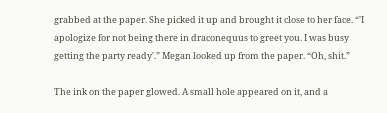grabbed at the paper. She picked it up and brought it close to her face. “'I apologize for not being there in draconequus to greet you. I was busy getting the party ready'.” Megan looked up from the paper. “Oh, shit.”

The ink on the paper glowed. A small hole appeared on it, and a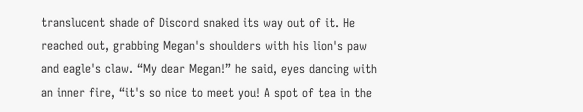translucent shade of Discord snaked its way out of it. He reached out, grabbing Megan's shoulders with his lion's paw and eagle's claw. “My dear Megan!” he said, eyes dancing with an inner fire, “it's so nice to meet you! A spot of tea in the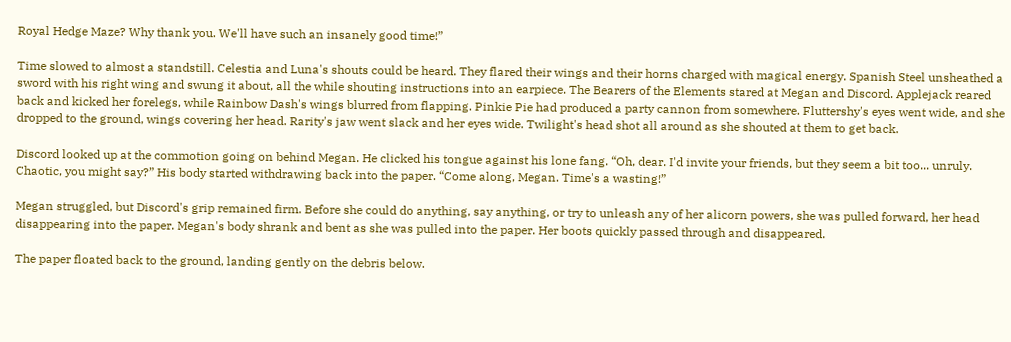Royal Hedge Maze? Why thank you. We'll have such an insanely good time!”

Time slowed to almost a standstill. Celestia and Luna's shouts could be heard. They flared their wings and their horns charged with magical energy. Spanish Steel unsheathed a sword with his right wing and swung it about, all the while shouting instructions into an earpiece. The Bearers of the Elements stared at Megan and Discord. Applejack reared back and kicked her forelegs, while Rainbow Dash's wings blurred from flapping. Pinkie Pie had produced a party cannon from somewhere. Fluttershy's eyes went wide, and she dropped to the ground, wings covering her head. Rarity's jaw went slack and her eyes wide. Twilight's head shot all around as she shouted at them to get back.

Discord looked up at the commotion going on behind Megan. He clicked his tongue against his lone fang. “Oh, dear. I'd invite your friends, but they seem a bit too... unruly. Chaotic, you might say?” His body started withdrawing back into the paper. “Come along, Megan. Time's a wasting!”

Megan struggled, but Discord's grip remained firm. Before she could do anything, say anything, or try to unleash any of her alicorn powers, she was pulled forward, her head disappearing into the paper. Megan's body shrank and bent as she was pulled into the paper. Her boots quickly passed through and disappeared.

The paper floated back to the ground, landing gently on the debris below.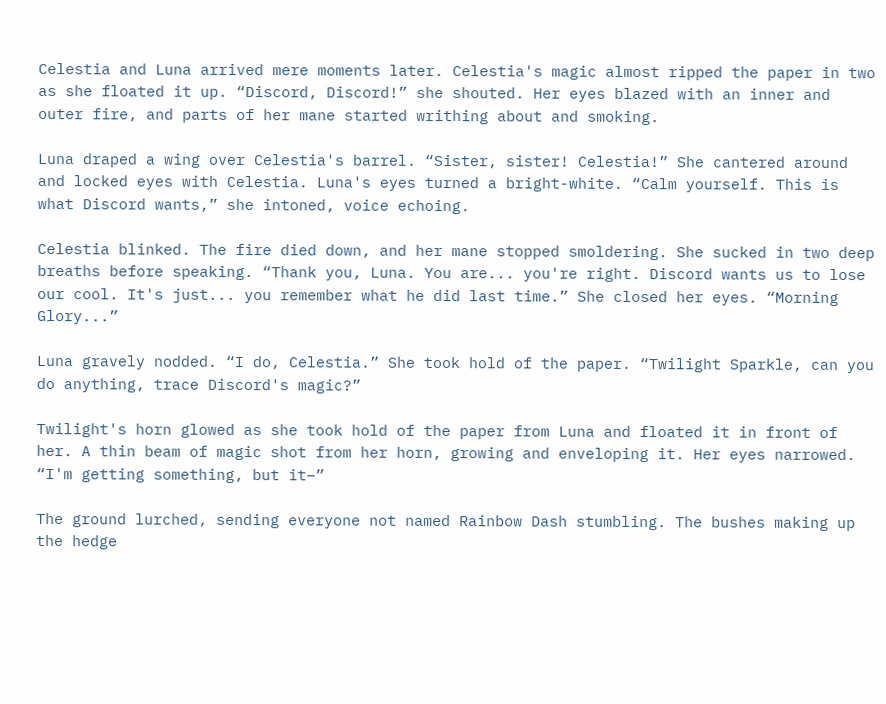Celestia and Luna arrived mere moments later. Celestia's magic almost ripped the paper in two as she floated it up. “Discord, Discord!” she shouted. Her eyes blazed with an inner and outer fire, and parts of her mane started writhing about and smoking.

Luna draped a wing over Celestia's barrel. “Sister, sister! Celestia!” She cantered around and locked eyes with Celestia. Luna's eyes turned a bright-white. “Calm yourself. This is what Discord wants,” she intoned, voice echoing.

Celestia blinked. The fire died down, and her mane stopped smoldering. She sucked in two deep breaths before speaking. “Thank you, Luna. You are... you're right. Discord wants us to lose our cool. It's just... you remember what he did last time.” She closed her eyes. “Morning Glory...”

Luna gravely nodded. “I do, Celestia.” She took hold of the paper. “Twilight Sparkle, can you do anything, trace Discord's magic?”

Twilight's horn glowed as she took hold of the paper from Luna and floated it in front of her. A thin beam of magic shot from her horn, growing and enveloping it. Her eyes narrowed. “I'm getting something, but it–”

The ground lurched, sending everyone not named Rainbow Dash stumbling. The bushes making up the hedge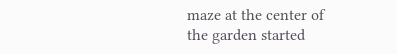maze at the center of the garden started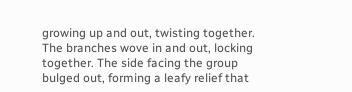growing up and out, twisting together. The branches wove in and out, locking together. The side facing the group bulged out, forming a leafy relief that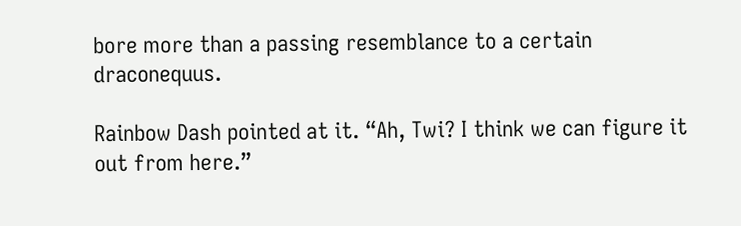bore more than a passing resemblance to a certain draconequus.

Rainbow Dash pointed at it. “Ah, Twi? I think we can figure it out from here.”